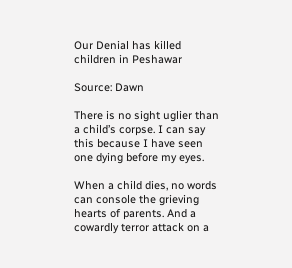Our Denial has killed children in Peshawar

Source: Dawn

There is no sight uglier than a child’s corpse. I can say this because I have seen one dying before my eyes.

When a child dies, no words can console the grieving hearts of parents. And a cowardly terror attack on a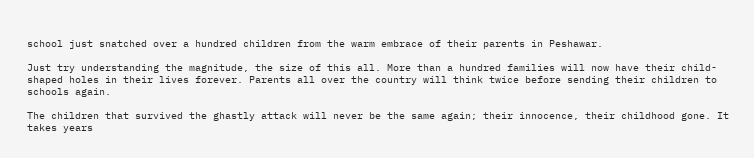school just snatched over a hundred children from the warm embrace of their parents in Peshawar.

Just try understanding the magnitude, the size of this all. More than a hundred families will now have their child-shaped holes in their lives forever. Parents all over the country will think twice before sending their children to schools again.

The children that survived the ghastly attack will never be the same again; their innocence, their childhood gone. It takes years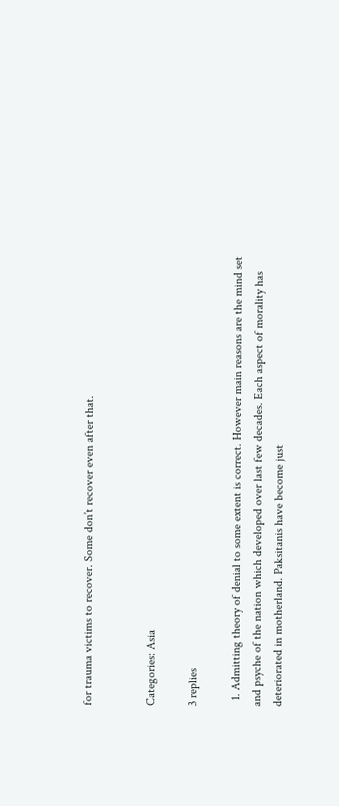for trauma victims to recover. Some don’t recover even after that.


Categories: Asia

3 replies

  1. Admitting theory of denial to some extent is correct. However main reasons are the mind set and psyche of the nation which developed over last few decades. Each aspect of morality has deteriorated in motherland. Paksitanis have become just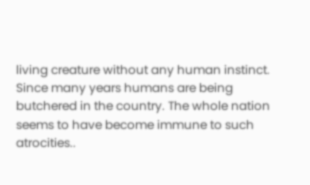living creature without any human instinct. Since many years humans are being butchered in the country. The whole nation seems to have become immune to such atrocities..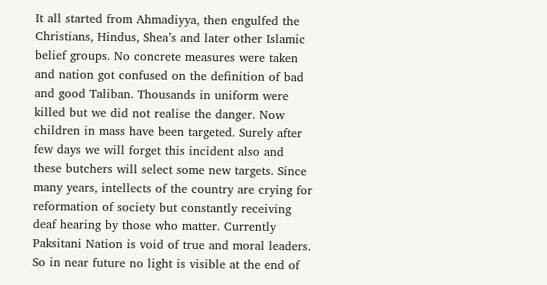It all started from Ahmadiyya, then engulfed the Christians, Hindus, Shea’s and later other Islamic belief groups. No concrete measures were taken and nation got confused on the definition of bad and good Taliban. Thousands in uniform were killed but we did not realise the danger. Now children in mass have been targeted. Surely after few days we will forget this incident also and these butchers will select some new targets. Since many years, intellects of the country are crying for reformation of society but constantly receiving deaf hearing by those who matter. Currently Paksitani Nation is void of true and moral leaders. So in near future no light is visible at the end of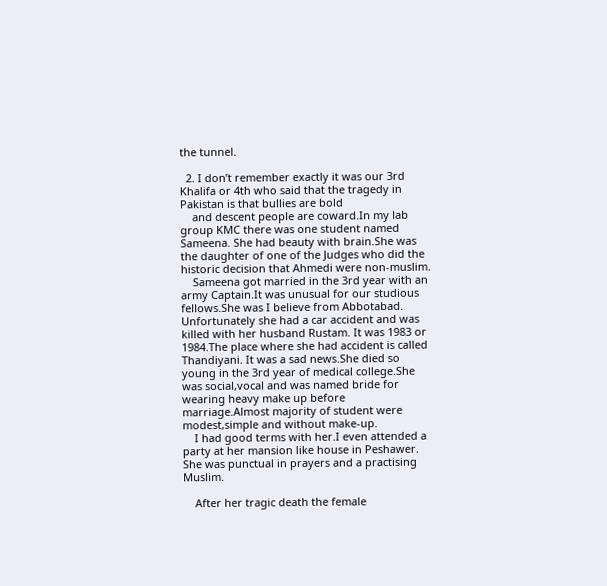the tunnel.

  2. I don’t remember exactly it was our 3rd Khalifa or 4th who said that the tragedy in Pakistan is that bullies are bold
    and descent people are coward.In my lab group KMC there was one student named Sameena. She had beauty with brain.She was the daughter of one of the Judges who did the historic decision that Ahmedi were non-muslim.
    Sameena got married in the 3rd year with an army Captain.It was unusual for our studious fellows.She was I believe from Abbotabad. Unfortunately she had a car accident and was killed with her husband Rustam. It was 1983 or 1984.The place where she had accident is called Thandiyani. It was a sad news.She died so young in the 3rd year of medical college.She was social,vocal and was named bride for wearing heavy make up before marriage.Almost majority of student were modest,simple and without make-up.
    I had good terms with her.I even attended a party at her mansion like house in Peshawer. She was punctual in prayers and a practising Muslim.

    After her tragic death the female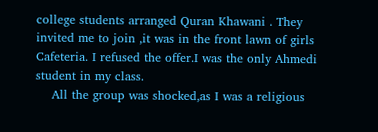college students arranged Quran Khawani . They invited me to join ,it was in the front lawn of girls Cafeteria. I refused the offer.I was the only Ahmedi student in my class.
    All the group was shocked,as I was a religious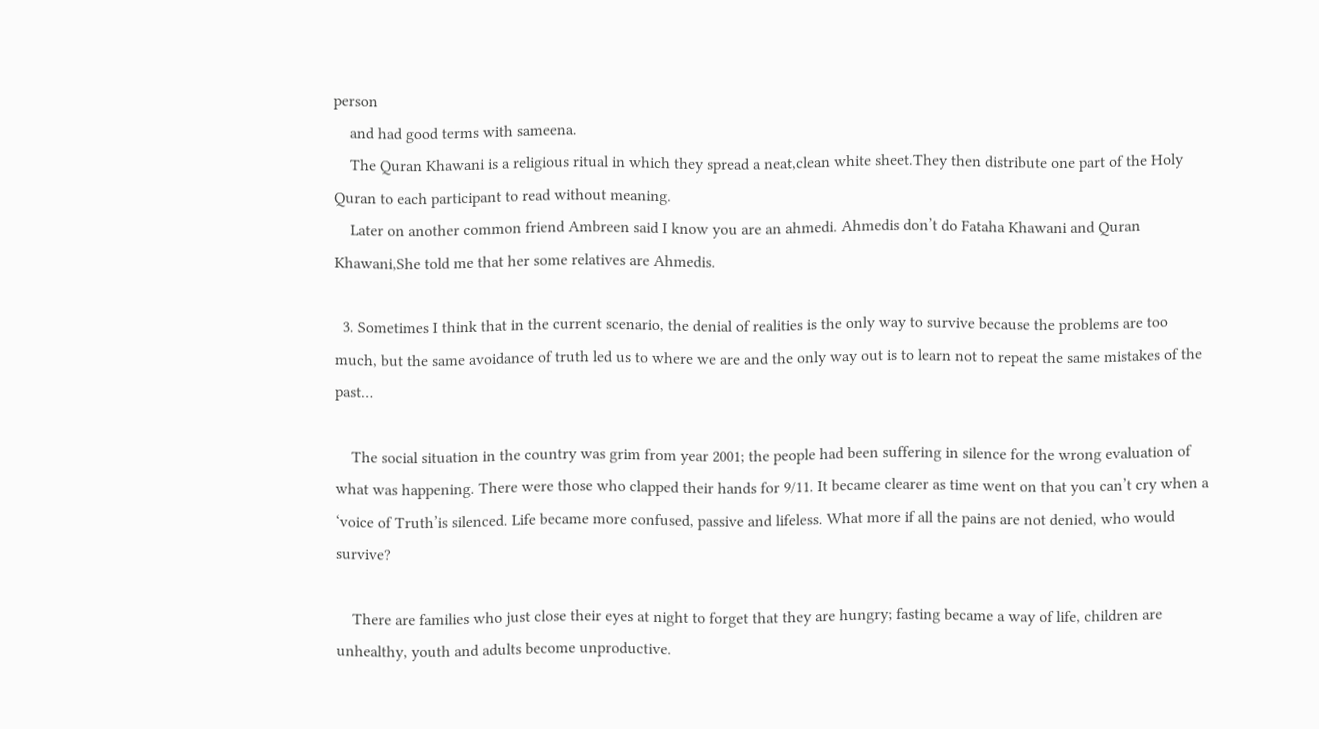person
    and had good terms with sameena.
    The Quran Khawani is a religious ritual in which they spread a neat,clean white sheet.They then distribute one part of the Holy Quran to each participant to read without meaning.
    Later on another common friend Ambreen said I know you are an ahmedi. Ahmedis don’t do Fataha Khawani and Quran Khawani,She told me that her some relatives are Ahmedis.

  3. Sometimes I think that in the current scenario, the denial of realities is the only way to survive because the problems are too much, but the same avoidance of truth led us to where we are and the only way out is to learn not to repeat the same mistakes of the past…

    The social situation in the country was grim from year 2001; the people had been suffering in silence for the wrong evaluation of what was happening. There were those who clapped their hands for 9/11. It became clearer as time went on that you can’t cry when a ‘voice of Truth’is silenced. Life became more confused, passive and lifeless. What more if all the pains are not denied, who would survive?

    There are families who just close their eyes at night to forget that they are hungry; fasting became a way of life, children are unhealthy, youth and adults become unproductive.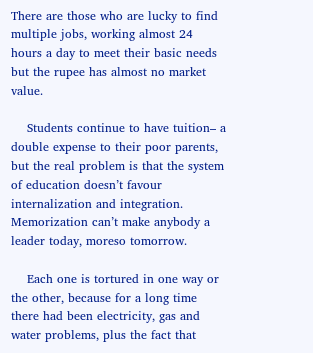There are those who are lucky to find multiple jobs, working almost 24 hours a day to meet their basic needs but the rupee has almost no market value.

    Students continue to have tuition– a double expense to their poor parents, but the real problem is that the system of education doesn’t favour internalization and integration. Memorization can’t make anybody a leader today, moreso tomorrow.

    Each one is tortured in one way or the other, because for a long time there had been electricity, gas and water problems, plus the fact that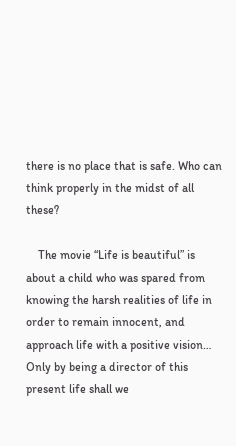there is no place that is safe. Who can think properly in the midst of all these?

    The movie “Life is beautiful” is about a child who was spared from knowing the harsh realities of life in order to remain innocent, and approach life with a positive vision… Only by being a director of this present life shall we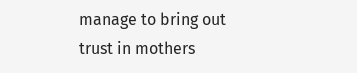manage to bring out trust in mothers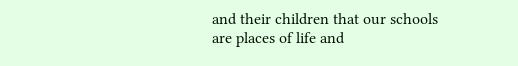and their children that our schools are places of life and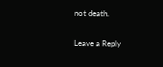not death.

Leave a Reply